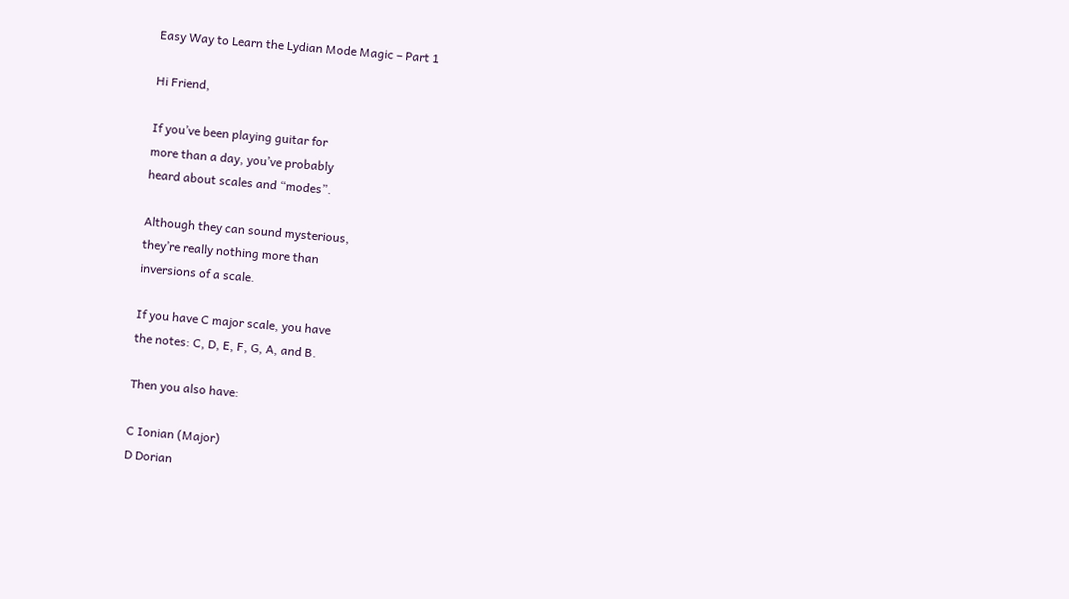Easy Way to Learn the Lydian Mode Magic – Part 1

Hi Friend,

If you’ve been playing guitar for
more than a day, you’ve probably
heard about scales and “modes”.

Although they can sound mysterious,
they’re really nothing more than
inversions of a scale.

If you have C major scale, you have
the notes: C, D, E, F, G, A, and B.

Then you also have:

C Ionian (Major)
D Dorian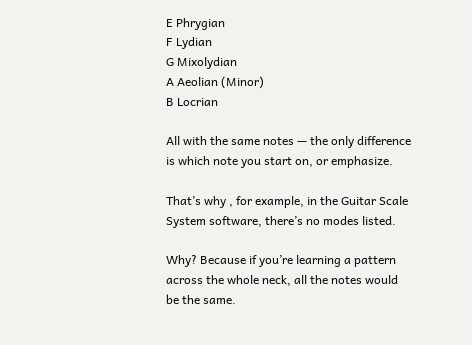E Phrygian
F Lydian
G Mixolydian
A Aeolian (Minor)
B Locrian

All with the same notes — the only difference
is which note you start on, or emphasize.

That’s why , for example, in the Guitar Scale
System software, there’s no modes listed.

Why? Because if you’re learning a pattern
across the whole neck, all the notes would
be the same.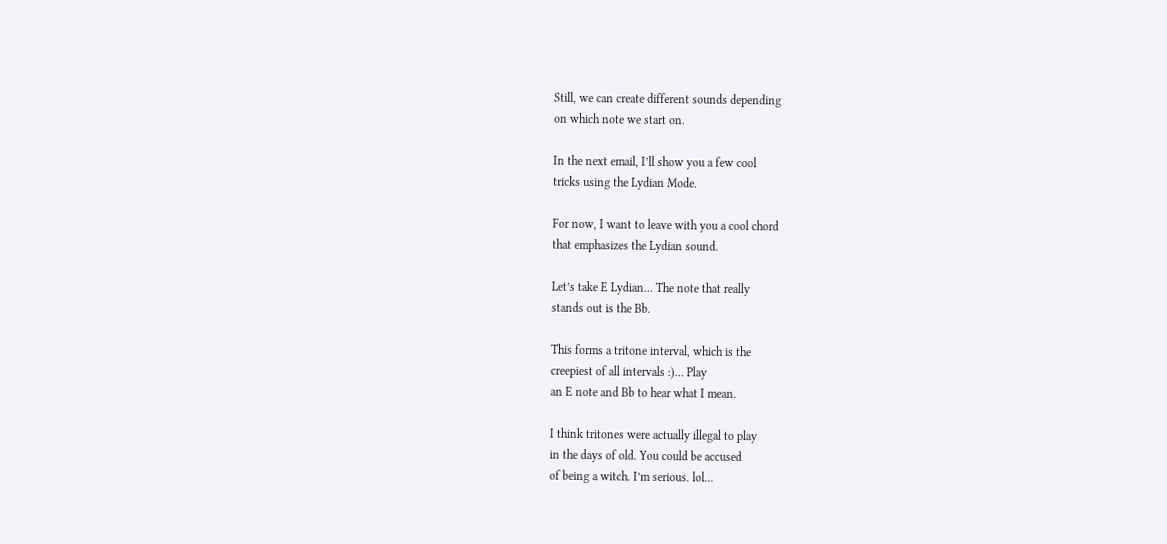Still, we can create different sounds depending
on which note we start on.

In the next email, I’ll show you a few cool
tricks using the Lydian Mode.

For now, I want to leave with you a cool chord
that emphasizes the Lydian sound.

Let’s take E Lydian… The note that really
stands out is the Bb.

This forms a tritone interval, which is the
creepiest of all intervals :)… Play
an E note and Bb to hear what I mean.

I think tritones were actually illegal to play
in the days of old. You could be accused
of being a witch. I’m serious. lol…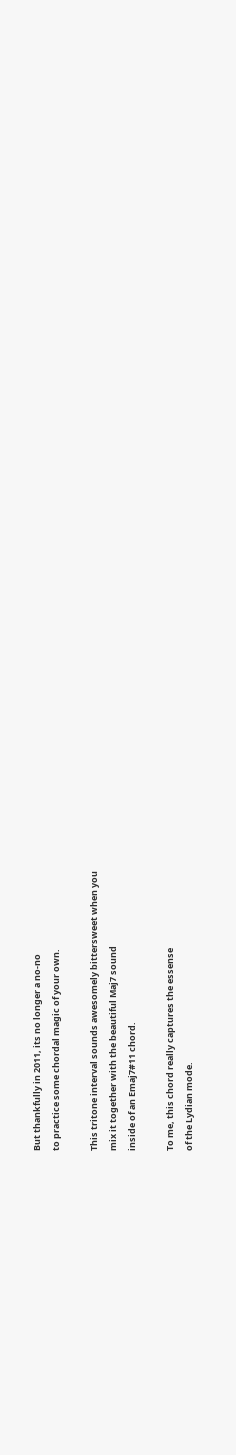But thankfully in 2011, its no longer a no-no
to practice some chordal magic of your own.

This tritone interval sounds awesomely bittersweet when you
mix it together with the beautiful Maj7 sound
inside of an Emaj7#11 chord.

To me, this chord really captures the essense
of the Lydian mode.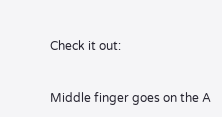Check it out:


Middle finger goes on the A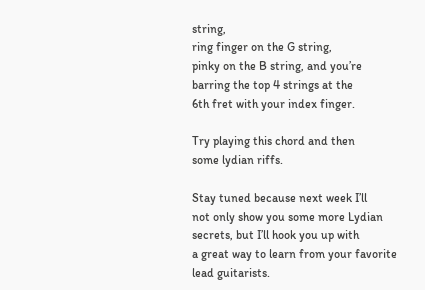string,
ring finger on the G string,
pinky on the B string, and you’re
barring the top 4 strings at the
6th fret with your index finger.

Try playing this chord and then
some lydian riffs.

Stay tuned because next week I’ll
not only show you some more Lydian
secrets, but I’ll hook you up with
a great way to learn from your favorite
lead guitarists.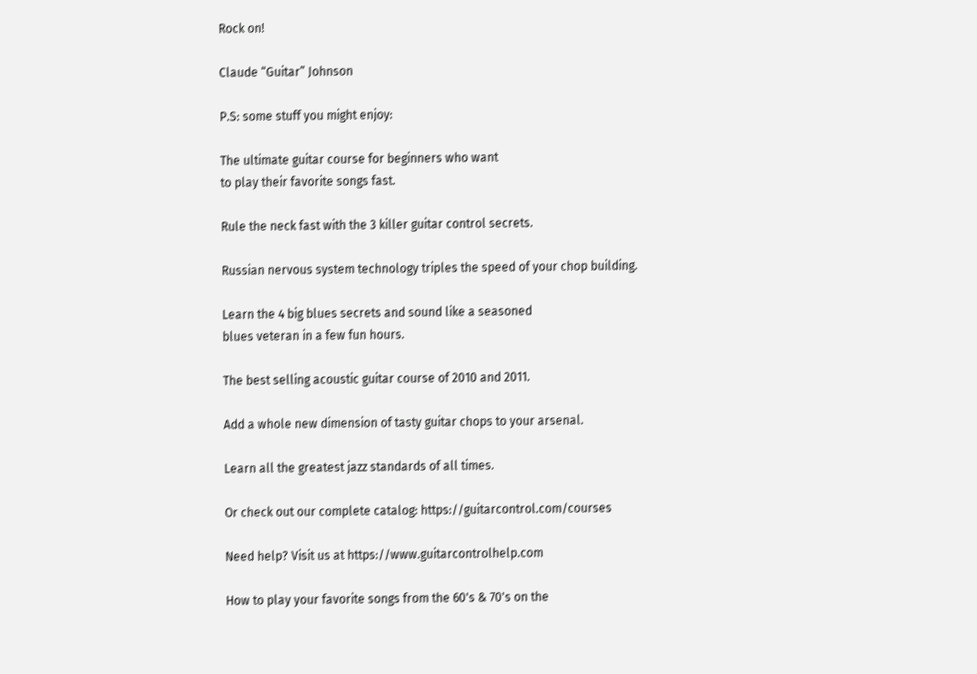Rock on!

Claude “Guitar” Johnson

P.S: some stuff you might enjoy:

The ultimate guitar course for beginners who want
to play their favorite songs fast.

Rule the neck fast with the 3 killer guitar control secrets.

Russian nervous system technology triples the speed of your chop building.

Learn the 4 big blues secrets and sound like a seasoned
blues veteran in a few fun hours.

The best selling acoustic guitar course of 2010 and 2011.

Add a whole new dimension of tasty guitar chops to your arsenal.

Learn all the greatest jazz standards of all times.

Or check out our complete catalog: https://guitarcontrol.com/courses

Need help? Visit us at https://www.guitarcontrolhelp.com

How to play your favorite songs from the 60's & 70's on the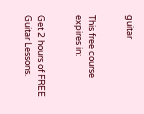guitar


This free course expires in:


Get 2 hours of FREE Guitar Lessons.